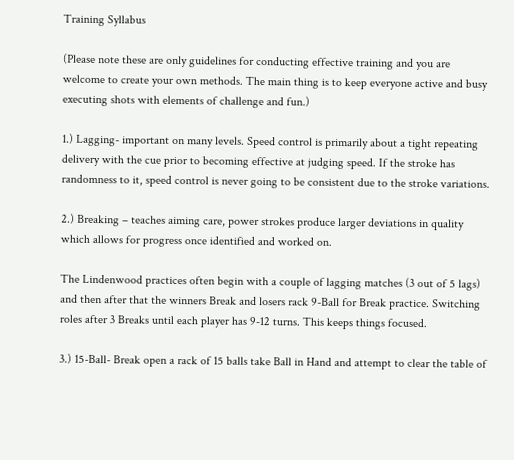Training Syllabus

(Please note these are only guidelines for conducting effective training and you are welcome to create your own methods. The main thing is to keep everyone active and busy executing shots with elements of challenge and fun.)

1.) Lagging- important on many levels. Speed control is primarily about a tight repeating delivery with the cue prior to becoming effective at judging speed. If the stroke has randomness to it, speed control is never going to be consistent due to the stroke variations.

2.) Breaking – teaches aiming care, power strokes produce larger deviations in quality which allows for progress once identified and worked on.

The Lindenwood practices often begin with a couple of lagging matches (3 out of 5 lags) and then after that the winners Break and losers rack 9-Ball for Break practice. Switching roles after 3 Breaks until each player has 9-12 turns. This keeps things focused.

3.) 15-Ball- Break open a rack of 15 balls take Ball in Hand and attempt to clear the table of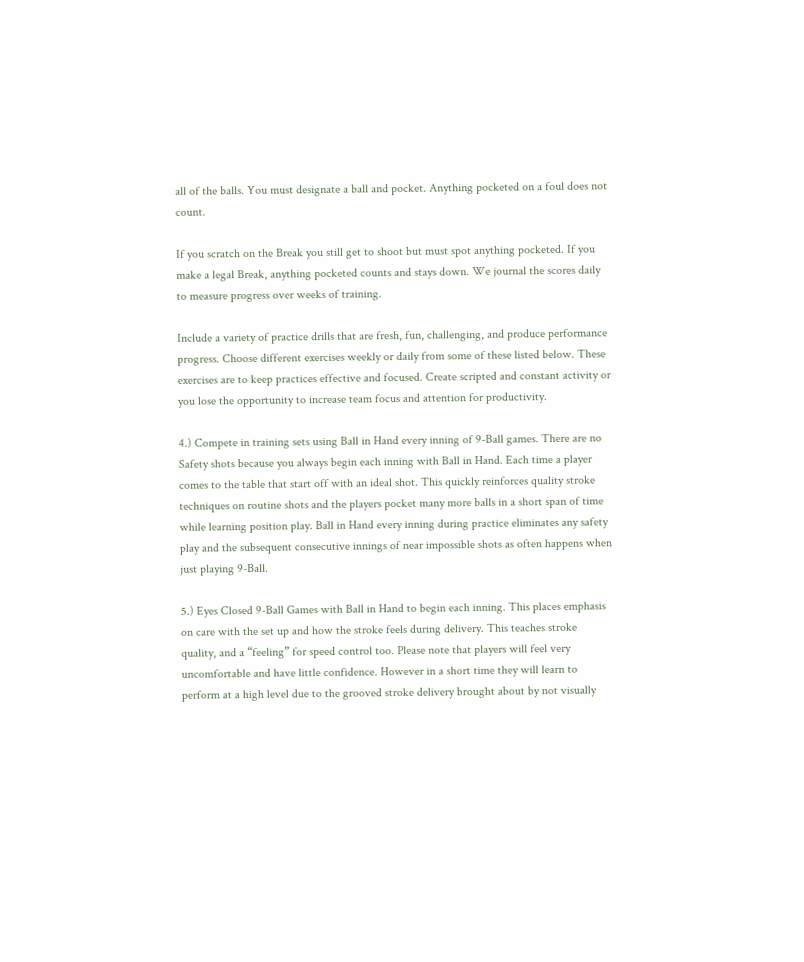all of the balls. You must designate a ball and pocket. Anything pocketed on a foul does not count.

If you scratch on the Break you still get to shoot but must spot anything pocketed. If you make a legal Break, anything pocketed counts and stays down. We journal the scores daily to measure progress over weeks of training.

Include a variety of practice drills that are fresh, fun, challenging, and produce performance progress. Choose different exercises weekly or daily from some of these listed below. These exercises are to keep practices effective and focused. Create scripted and constant activity or you lose the opportunity to increase team focus and attention for productivity.

4.) Compete in training sets using Ball in Hand every inning of 9-Ball games. There are no Safety shots because you always begin each inning with Ball in Hand. Each time a player comes to the table that start off with an ideal shot. This quickly reinforces quality stroke techniques on routine shots and the players pocket many more balls in a short span of time while learning position play. Ball in Hand every inning during practice eliminates any safety play and the subsequent consecutive innings of near impossible shots as often happens when just playing 9-Ball.

5.) Eyes Closed 9-Ball Games with Ball in Hand to begin each inning. This places emphasis on care with the set up and how the stroke feels during delivery. This teaches stroke quality, and a “feeling” for speed control too. Please note that players will feel very uncomfortable and have little confidence. However in a short time they will learn to perform at a high level due to the grooved stroke delivery brought about by not visually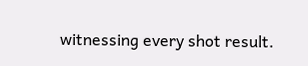witnessing every shot result.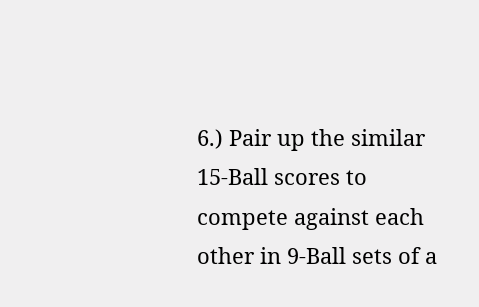6.) Pair up the similar 15-Ball scores to compete against each other in 9-Ball sets of a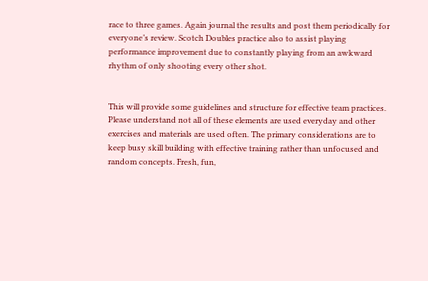race to three games. Again journal the results and post them periodically for everyone’s review. Scotch Doubles practice also to assist playing performance improvement due to constantly playing from an awkward rhythm of only shooting every other shot.


This will provide some guidelines and structure for effective team practices. Please understand not all of these elements are used everyday and other exercises and materials are used often. The primary considerations are to keep busy skill building with effective training rather than unfocused and random concepts. Fresh, fun,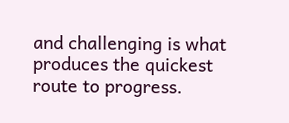and challenging is what produces the quickest route to progress.